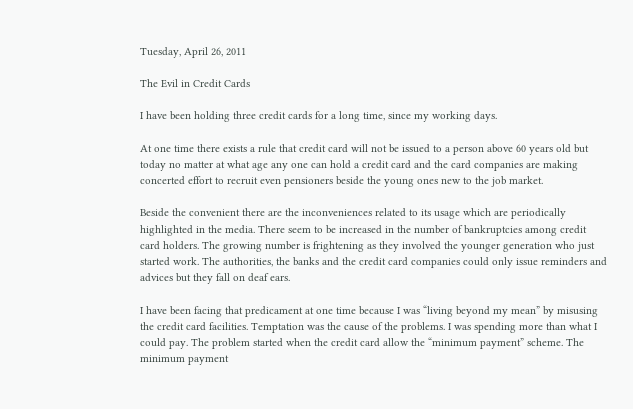Tuesday, April 26, 2011

The Evil in Credit Cards

I have been holding three credit cards for a long time, since my working days.

At one time there exists a rule that credit card will not be issued to a person above 60 years old but today no matter at what age any one can hold a credit card and the card companies are making concerted effort to recruit even pensioners beside the young ones new to the job market.

Beside the convenient there are the inconveniences related to its usage which are periodically highlighted in the media. There seem to be increased in the number of bankruptcies among credit card holders. The growing number is frightening as they involved the younger generation who just started work. The authorities, the banks and the credit card companies could only issue reminders and advices but they fall on deaf ears.

I have been facing that predicament at one time because I was “living beyond my mean” by misusing the credit card facilities. Temptation was the cause of the problems. I was spending more than what I could pay. The problem started when the credit card allow the “minimum payment” scheme. The minimum payment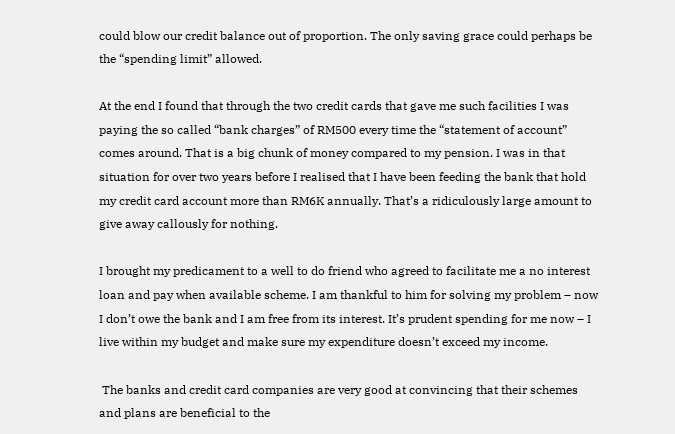could blow our credit balance out of proportion. The only saving grace could perhaps be the “spending limit” allowed.

At the end I found that through the two credit cards that gave me such facilities I was paying the so called “bank charges” of RM500 every time the “statement of account” comes around. That is a big chunk of money compared to my pension. I was in that situation for over two years before I realised that I have been feeding the bank that hold my credit card account more than RM6K annually. That’s a ridiculously large amount to give away callously for nothing.

I brought my predicament to a well to do friend who agreed to facilitate me a no interest loan and pay when available scheme. I am thankful to him for solving my problem – now I don’t owe the bank and I am free from its interest. It’s prudent spending for me now – I live within my budget and make sure my expenditure doesn’t exceed my income.

 The banks and credit card companies are very good at convincing that their schemes and plans are beneficial to the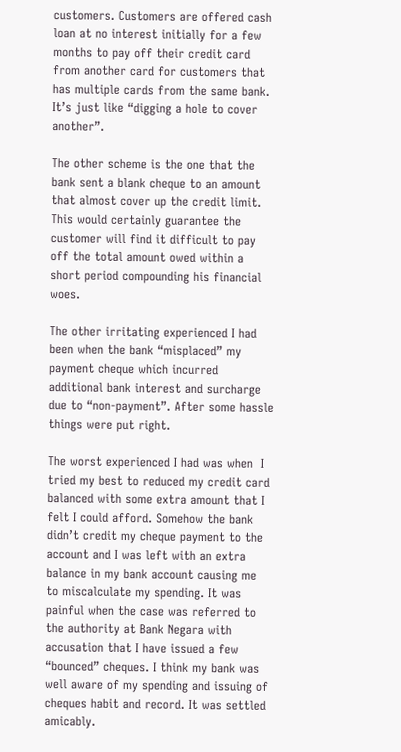customers. Customers are offered cash loan at no interest initially for a few months to pay off their credit card from another card for customers that has multiple cards from the same bank. It’s just like “digging a hole to cover another”.

The other scheme is the one that the bank sent a blank cheque to an amount that almost cover up the credit limit. This would certainly guarantee the customer will find it difficult to pay off the total amount owed within a short period compounding his financial woes.

The other irritating experienced I had been when the bank “misplaced” my payment cheque which incurred additional bank interest and surcharge due to “non-payment”. After some hassle things were put right.

The worst experienced I had was when  I tried my best to reduced my credit card balanced with some extra amount that I felt I could afford. Somehow the bank didn’t credit my cheque payment to the account and I was left with an extra balance in my bank account causing me to miscalculate my spending. It was painful when the case was referred to the authority at Bank Negara with accusation that I have issued a few “bounced” cheques. I think my bank was well aware of my spending and issuing of cheques habit and record. It was settled amicably.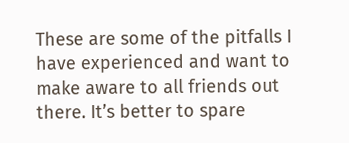These are some of the pitfalls I have experienced and want to make aware to all friends out there. It’s better to spare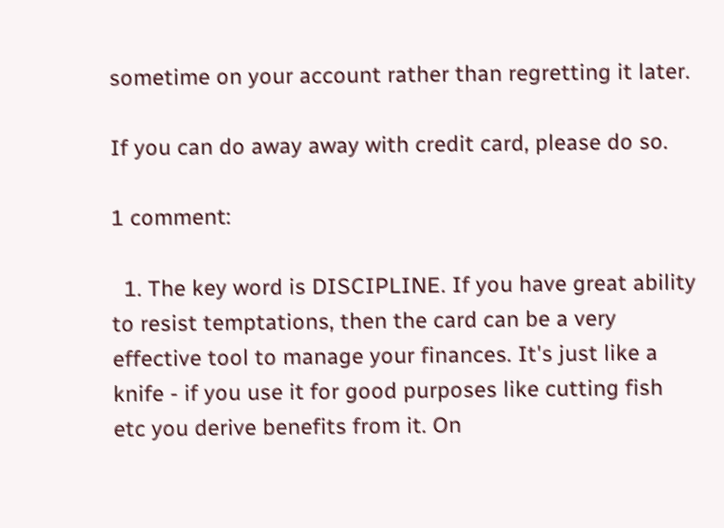sometime on your account rather than regretting it later.

If you can do away away with credit card, please do so.

1 comment:

  1. The key word is DISCIPLINE. If you have great ability to resist temptations, then the card can be a very effective tool to manage your finances. It's just like a knife - if you use it for good purposes like cutting fish etc you derive benefits from it. On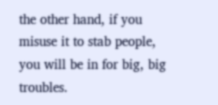the other hand, if you misuse it to stab people, you will be in for big, big troubles.